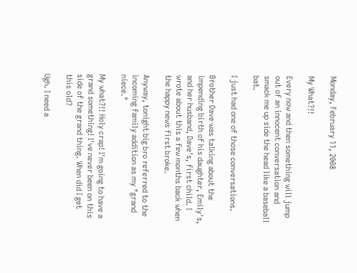Monday, February 11, 2008

My What?!!

Every now and then something will jump out of an innocent conversation and smack me up side the head like a baseball bat.

I just had one of those conversations.

Brother Dave was talking about the impending birth of his daughter, Emily's, and her husband, Dave's, first child. I wrote about this a few months back when the happy news first broke.

Anyway, tonight big bro referred to the incoming family addition as my "grand niece."

My what?!! Holy crap! I'm going to have a grand something! I've never been on this side of the grand thing. When did I get this old?

Ugh. I need a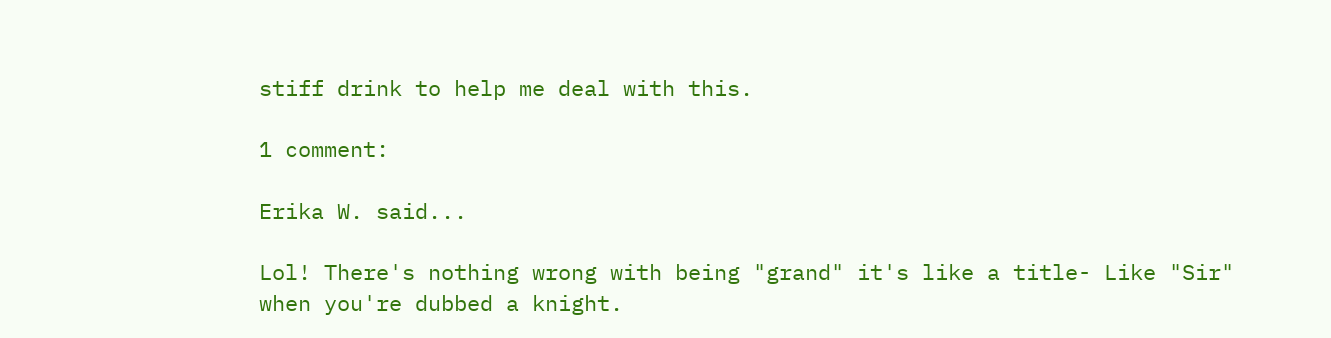stiff drink to help me deal with this.

1 comment:

Erika W. said...

Lol! There's nothing wrong with being "grand" it's like a title- Like "Sir" when you're dubbed a knight.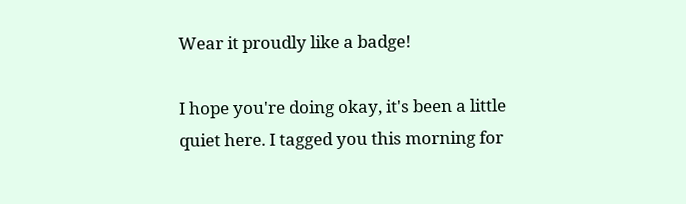Wear it proudly like a badge!

I hope you're doing okay, it's been a little quiet here. I tagged you this morning for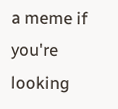a meme if you're looking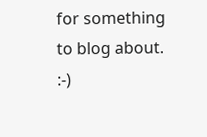for something to blog about. :-)